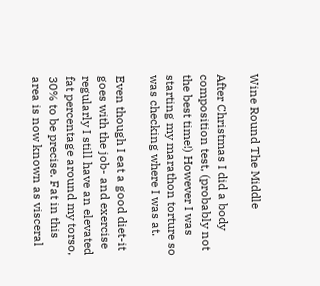Wine Round The Middle

After Christmas I did a body composition test, (probably not the best time!) However I was starting my marathon torture so was checking where I was at.

Even though I eat a good diet-it goes with the job- and exercise regularly I still have an elevated fat percentage around my torso, 30% to be precise. Fat in this area is now known as visceral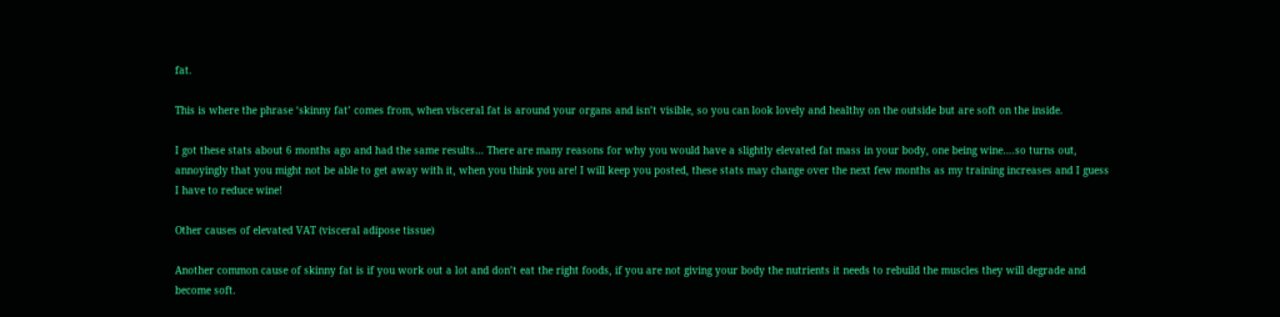fat.

This is where the phrase ‘skinny fat’ comes from, when visceral fat is around your organs and isn’t visible, so you can look lovely and healthy on the outside but are soft on the inside.

I got these stats about 6 months ago and had the same results… There are many reasons for why you would have a slightly elevated fat mass in your body, one being wine….so turns out, annoyingly that you might not be able to get away with it, when you think you are! I will keep you posted, these stats may change over the next few months as my training increases and I guess I have to reduce wine!

Other causes of elevated VAT (visceral adipose tissue)

Another common cause of skinny fat is if you work out a lot and don’t eat the right foods, if you are not giving your body the nutrients it needs to rebuild the muscles they will degrade and become soft.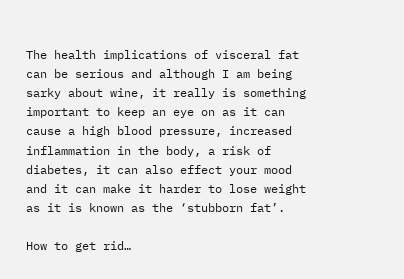The health implications of visceral fat can be serious and although I am being sarky about wine, it really is something important to keep an eye on as it can cause a high blood pressure, increased inflammation in the body, a risk of diabetes, it can also effect your mood and it can make it harder to lose weight as it is known as the ‘stubborn fat’.

How to get rid…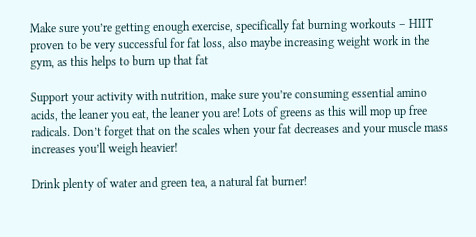Make sure you’re getting enough exercise, specifically fat burning workouts – HIIT proven to be very successful for fat loss, also maybe increasing weight work in the gym, as this helps to burn up that fat

Support your activity with nutrition, make sure you’re consuming essential amino acids, the leaner you eat, the leaner you are! Lots of greens as this will mop up free radicals. Don’t forget that on the scales when your fat decreases and your muscle mass increases you’ll weigh heavier!

Drink plenty of water and green tea, a natural fat burner!